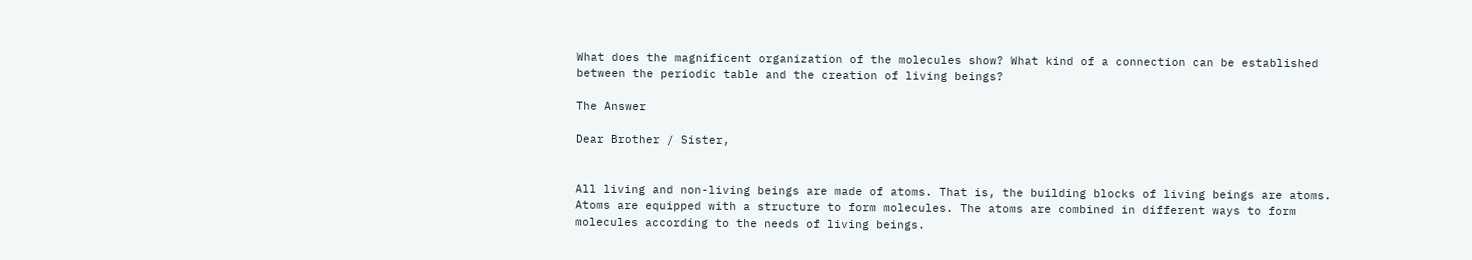What does the magnificent organization of the molecules show? What kind of a connection can be established between the periodic table and the creation of living beings?

The Answer

Dear Brother / Sister,


All living and non-living beings are made of atoms. That is, the building blocks of living beings are atoms. Atoms are equipped with a structure to form molecules. The atoms are combined in different ways to form molecules according to the needs of living beings.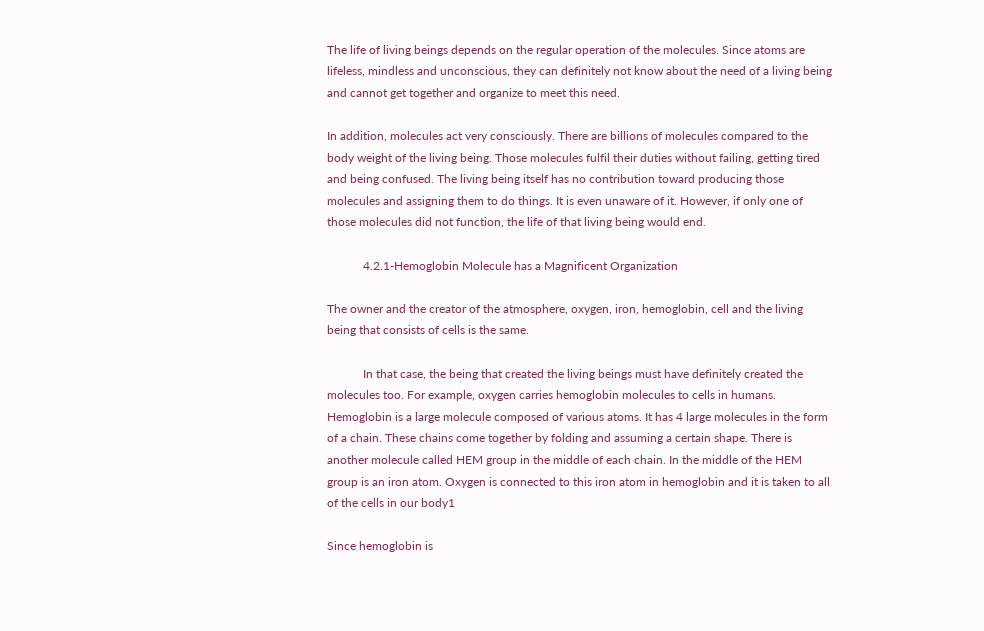The life of living beings depends on the regular operation of the molecules. Since atoms are lifeless, mindless and unconscious, they can definitely not know about the need of a living being and cannot get together and organize to meet this need.

In addition, molecules act very consciously. There are billions of molecules compared to the body weight of the living being. Those molecules fulfil their duties without failing, getting tired and being confused. The living being itself has no contribution toward producing those molecules and assigning them to do things. It is even unaware of it. However, if only one of those molecules did not function, the life of that living being would end.

            4.2.1-Hemoglobin Molecule has a Magnificent Organization

The owner and the creator of the atmosphere, oxygen, iron, hemoglobin, cell and the living being that consists of cells is the same.

            In that case, the being that created the living beings must have definitely created the molecules too. For example, oxygen carries hemoglobin molecules to cells in humans. Hemoglobin is a large molecule composed of various atoms. It has 4 large molecules in the form of a chain. These chains come together by folding and assuming a certain shape. There is another molecule called HEM group in the middle of each chain. In the middle of the HEM group is an iron atom. Oxygen is connected to this iron atom in hemoglobin and it is taken to all of the cells in our body1

Since hemoglobin is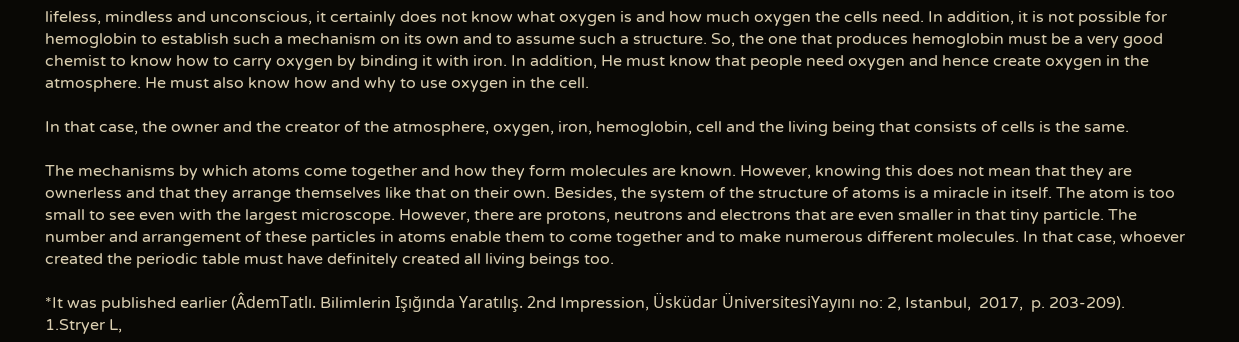lifeless, mindless and unconscious, it certainly does not know what oxygen is and how much oxygen the cells need. In addition, it is not possible for hemoglobin to establish such a mechanism on its own and to assume such a structure. So, the one that produces hemoglobin must be a very good chemist to know how to carry oxygen by binding it with iron. In addition, He must know that people need oxygen and hence create oxygen in the atmosphere. He must also know how and why to use oxygen in the cell.

In that case, the owner and the creator of the atmosphere, oxygen, iron, hemoglobin, cell and the living being that consists of cells is the same.

The mechanisms by which atoms come together and how they form molecules are known. However, knowing this does not mean that they are ownerless and that they arrange themselves like that on their own. Besides, the system of the structure of atoms is a miracle in itself. The atom is too small to see even with the largest microscope. However, there are protons, neutrons and electrons that are even smaller in that tiny particle. The number and arrangement of these particles in atoms enable them to come together and to make numerous different molecules. In that case, whoever created the periodic table must have definitely created all living beings too.

*It was published earlier (ÂdemTatlı. Bilimlerin Işığında Yaratılış. 2nd Impression, Üsküdar ÜniversitesiYayını no: 2, Istanbul,  2017,  p. 203-209).
1.Stryer L,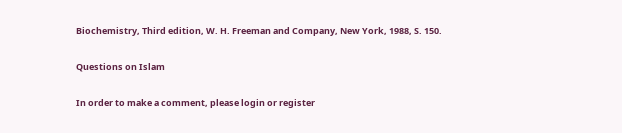Biochemistry, Third edition, W. H. Freeman and Company, New York, 1988, S. 150.

Questions on Islam

In order to make a comment, please login or register